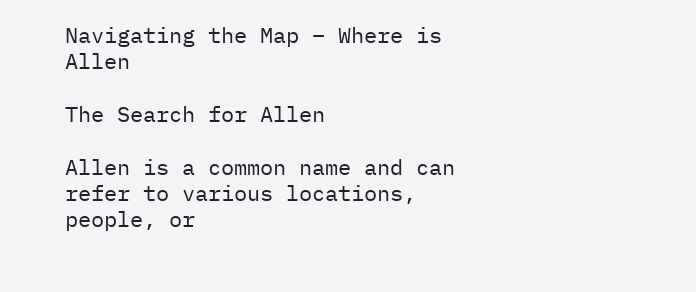Navigating the Map – Where is Allen

The Search for Allen

Allen is a common name and can refer to various locations, people, or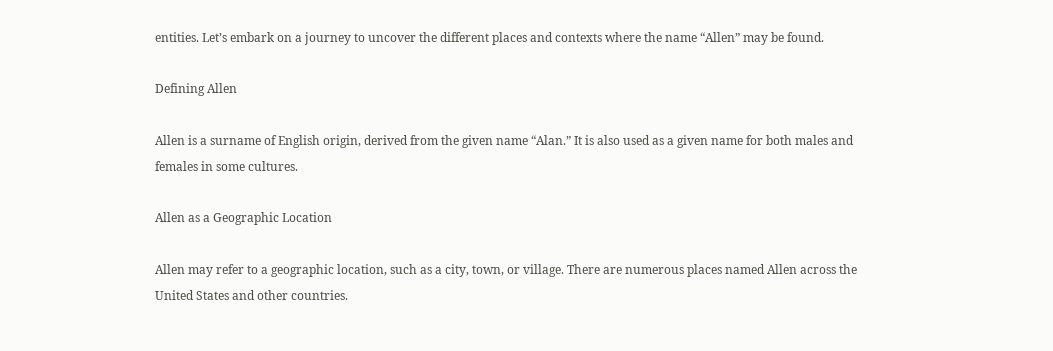entities. Let’s embark on a journey to uncover the different places and contexts where the name “Allen” may be found.

Defining Allen

Allen is a surname of English origin, derived from the given name “Alan.” It is also used as a given name for both males and females in some cultures.

Allen as a Geographic Location

Allen may refer to a geographic location, such as a city, town, or village. There are numerous places named Allen across the United States and other countries.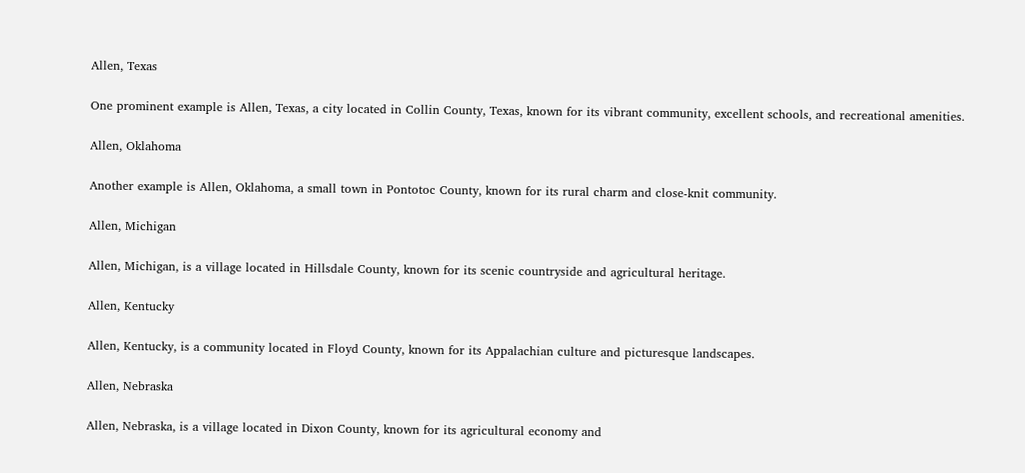Allen, Texas

One prominent example is Allen, Texas, a city located in Collin County, Texas, known for its vibrant community, excellent schools, and recreational amenities.

Allen, Oklahoma

Another example is Allen, Oklahoma, a small town in Pontotoc County, known for its rural charm and close-knit community.

Allen, Michigan

Allen, Michigan, is a village located in Hillsdale County, known for its scenic countryside and agricultural heritage.

Allen, Kentucky

Allen, Kentucky, is a community located in Floyd County, known for its Appalachian culture and picturesque landscapes.

Allen, Nebraska

Allen, Nebraska, is a village located in Dixon County, known for its agricultural economy and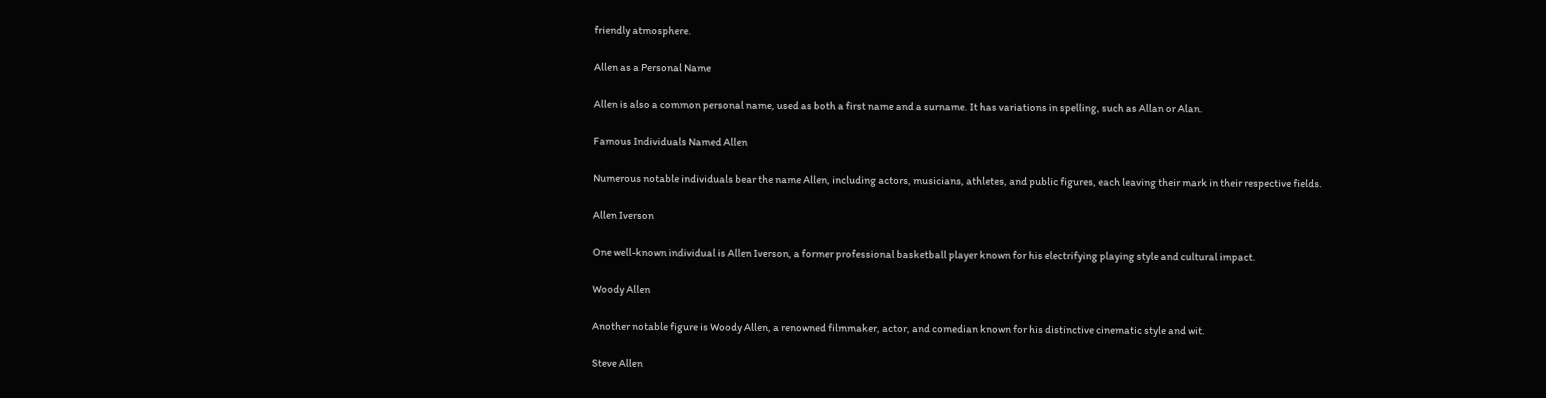friendly atmosphere.

Allen as a Personal Name

Allen is also a common personal name, used as both a first name and a surname. It has variations in spelling, such as Allan or Alan.

Famous Individuals Named Allen

Numerous notable individuals bear the name Allen, including actors, musicians, athletes, and public figures, each leaving their mark in their respective fields.

Allen Iverson

One well-known individual is Allen Iverson, a former professional basketball player known for his electrifying playing style and cultural impact.

Woody Allen

Another notable figure is Woody Allen, a renowned filmmaker, actor, and comedian known for his distinctive cinematic style and wit.

Steve Allen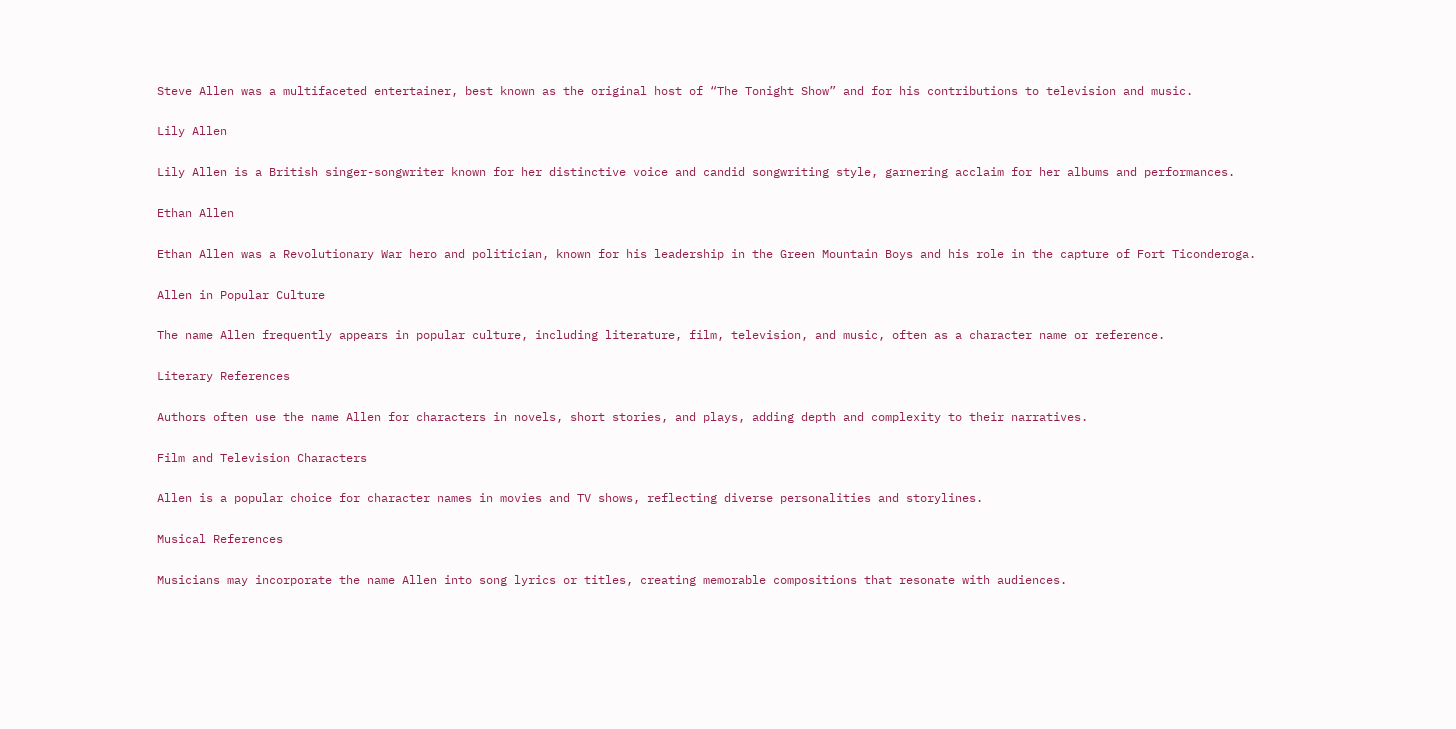Steve Allen was a multifaceted entertainer, best known as the original host of “The Tonight Show” and for his contributions to television and music.

Lily Allen

Lily Allen is a British singer-songwriter known for her distinctive voice and candid songwriting style, garnering acclaim for her albums and performances.

Ethan Allen

Ethan Allen was a Revolutionary War hero and politician, known for his leadership in the Green Mountain Boys and his role in the capture of Fort Ticonderoga.

Allen in Popular Culture

The name Allen frequently appears in popular culture, including literature, film, television, and music, often as a character name or reference.

Literary References

Authors often use the name Allen for characters in novels, short stories, and plays, adding depth and complexity to their narratives.

Film and Television Characters

Allen is a popular choice for character names in movies and TV shows, reflecting diverse personalities and storylines.

Musical References

Musicians may incorporate the name Allen into song lyrics or titles, creating memorable compositions that resonate with audiences.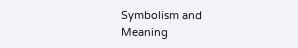Symbolism and Meaning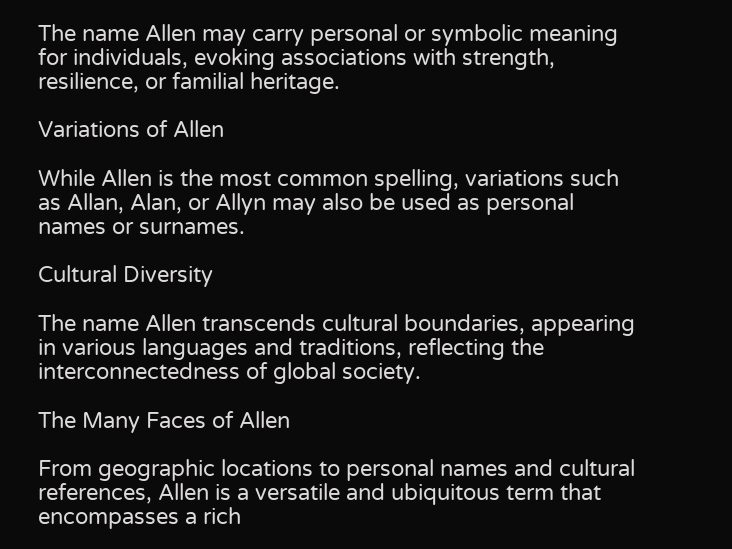The name Allen may carry personal or symbolic meaning for individuals, evoking associations with strength, resilience, or familial heritage.

Variations of Allen

While Allen is the most common spelling, variations such as Allan, Alan, or Allyn may also be used as personal names or surnames.

Cultural Diversity

The name Allen transcends cultural boundaries, appearing in various languages and traditions, reflecting the interconnectedness of global society.

The Many Faces of Allen

From geographic locations to personal names and cultural references, Allen is a versatile and ubiquitous term that encompasses a rich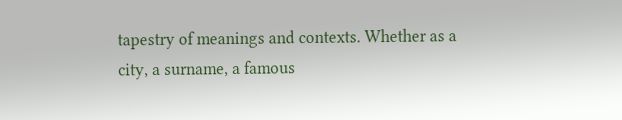tapestry of meanings and contexts. Whether as a city, a surname, a famous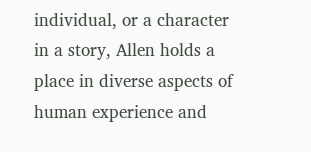individual, or a character in a story, Allen holds a place in diverse aspects of human experience and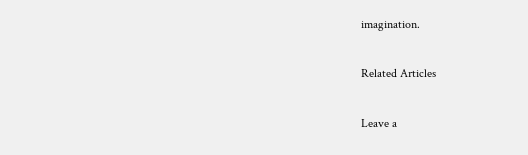imagination.

Related Articles

Leave a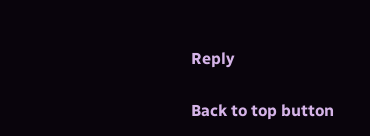Reply

Back to top button